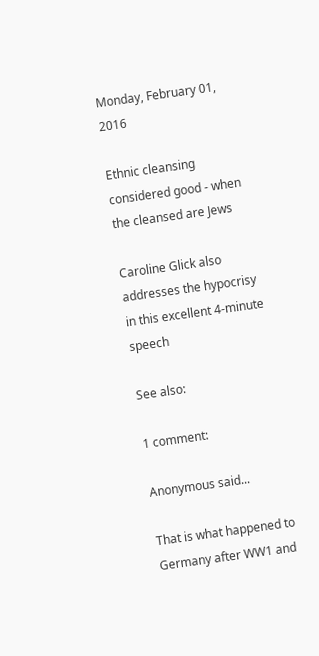Monday, February 01, 2016

Ethnic cleansing considered good - when the cleansed are Jews

Caroline Glick also addresses the hypocrisy in this excellent 4-minute speech

See also:

1 comment:

Anonymous said...

That is what happened to Germany after WW1 and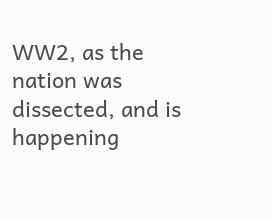WW2, as the nation was dissected, and is happening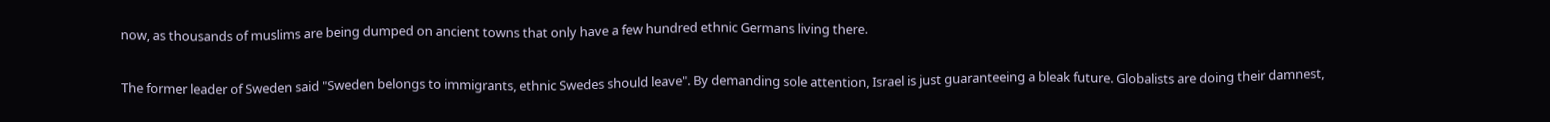now, as thousands of muslims are being dumped on ancient towns that only have a few hundred ethnic Germans living there.

The former leader of Sweden said "Sweden belongs to immigrants, ethnic Swedes should leave". By demanding sole attention, Israel is just guaranteeing a bleak future. Globalists are doing their damnest,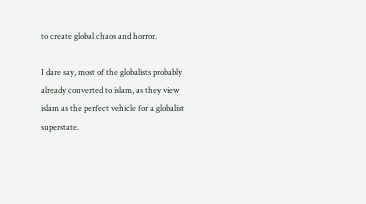to create global chaos and horror.

I dare say, most of the globalists probably already converted to islam, as they view islam as the perfect vehicle for a globalist superstate.